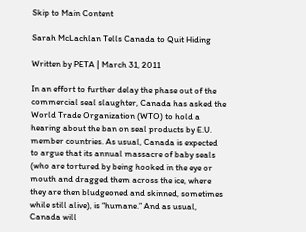Skip to Main Content

Sarah McLachlan Tells Canada to Quit Hiding

Written by PETA | March 31, 2011

In an effort to further delay the phase out of the commercial seal slaughter, Canada has asked the World Trade Organization (WTO) to hold a hearing about the ban on seal products by E.U. member countries. As usual, Canada is expected to argue that its annual massacre of baby seals (who are tortured by being hooked in the eye or mouth and dragged them across the ice, where they are then bludgeoned and skinned, sometimes while still alive), is “humane.” And as usual, Canada will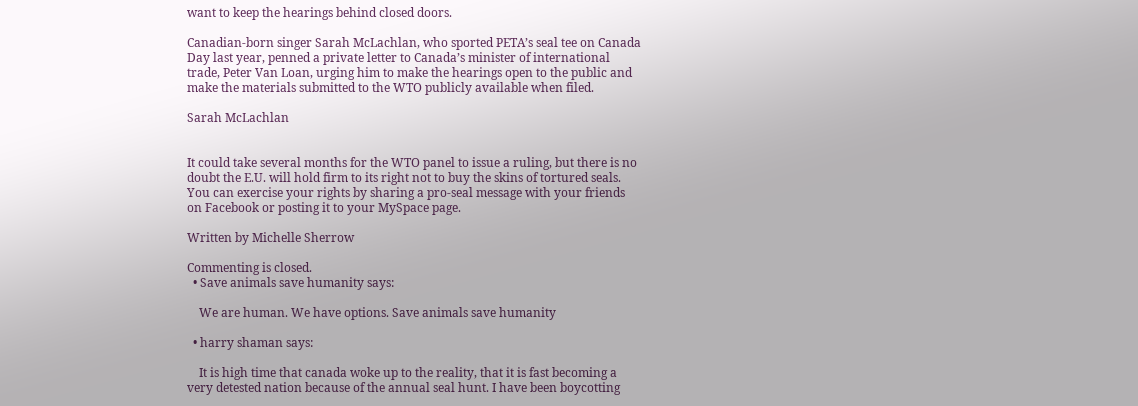want to keep the hearings behind closed doors.

Canadian-born singer Sarah McLachlan, who sported PETA’s seal tee on Canada Day last year, penned a private letter to Canada’s minister of international trade, Peter Van Loan, urging him to make the hearings open to the public and make the materials submitted to the WTO publicly available when filed.

Sarah McLachlan


It could take several months for the WTO panel to issue a ruling, but there is no doubt the E.U. will hold firm to its right not to buy the skins of tortured seals. You can exercise your rights by sharing a pro-seal message with your friends on Facebook or posting it to your MySpace page.

Written by Michelle Sherrow

Commenting is closed.
  • Save animals save humanity says:

    We are human. We have options. Save animals save humanity

  • harry shaman says:

    It is high time that canada woke up to the reality, that it is fast becoming a very detested nation because of the annual seal hunt. I have been boycotting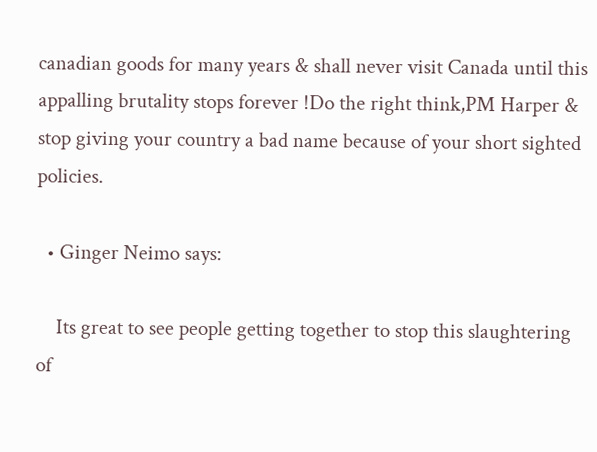canadian goods for many years & shall never visit Canada until this appalling brutality stops forever !Do the right think,PM Harper & stop giving your country a bad name because of your short sighted policies.

  • Ginger Neimo says:

    Its great to see people getting together to stop this slaughtering of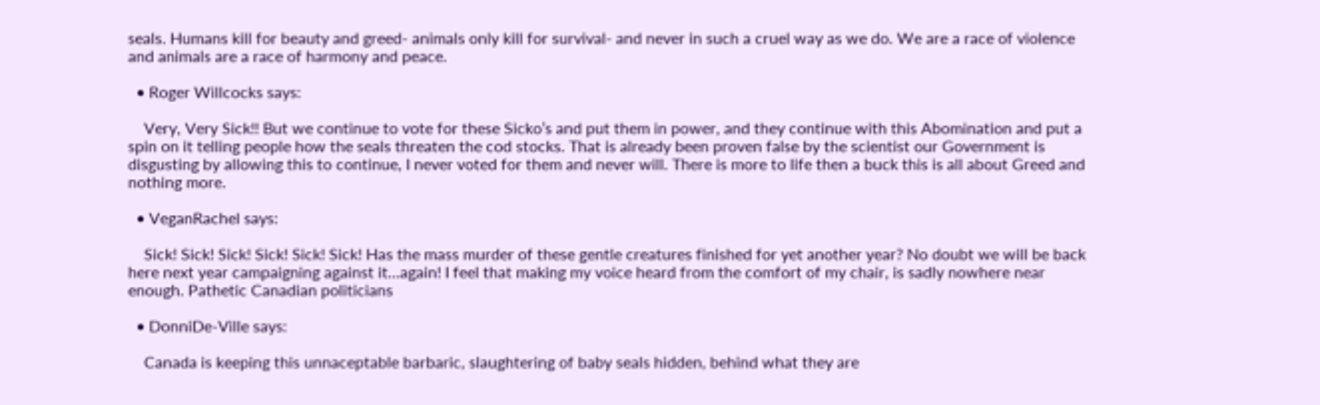seals. Humans kill for beauty and greed- animals only kill for survival- and never in such a cruel way as we do. We are a race of violence and animals are a race of harmony and peace.

  • Roger Willcocks says:

    Very, Very Sick!! But we continue to vote for these Sicko’s and put them in power, and they continue with this Abomination and put a spin on it telling people how the seals threaten the cod stocks. That is already been proven false by the scientist our Government is disgusting by allowing this to continue, I never voted for them and never will. There is more to life then a buck this is all about Greed and nothing more.

  • VeganRachel says:

    Sick! Sick! Sick! Sick! Sick! Sick! Has the mass murder of these gentle creatures finished for yet another year? No doubt we will be back here next year campaigning against it…again! I feel that making my voice heard from the comfort of my chair, is sadly nowhere near enough. Pathetic Canadian politicians

  • DonniDe-Ville says:

    Canada is keeping this unnaceptable barbaric, slaughtering of baby seals hidden, behind what they are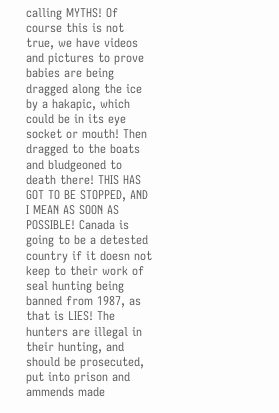calling MYTHS! Of course this is not true, we have videos and pictures to prove babies are being dragged along the ice by a hakapic, which could be in its eye socket or mouth! Then dragged to the boats and bludgeoned to death there! THIS HAS GOT TO BE STOPPED, AND I MEAN AS SOON AS POSSIBLE! Canada is going to be a detested country if it doesn not keep to their work of seal hunting being banned from 1987, as that is LIES! The hunters are illegal in their hunting, and should be prosecuted, put into prison and ammends made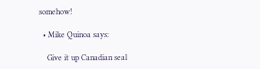somehow!

  • Mike Quinoa says:

    Give it up Canadian seal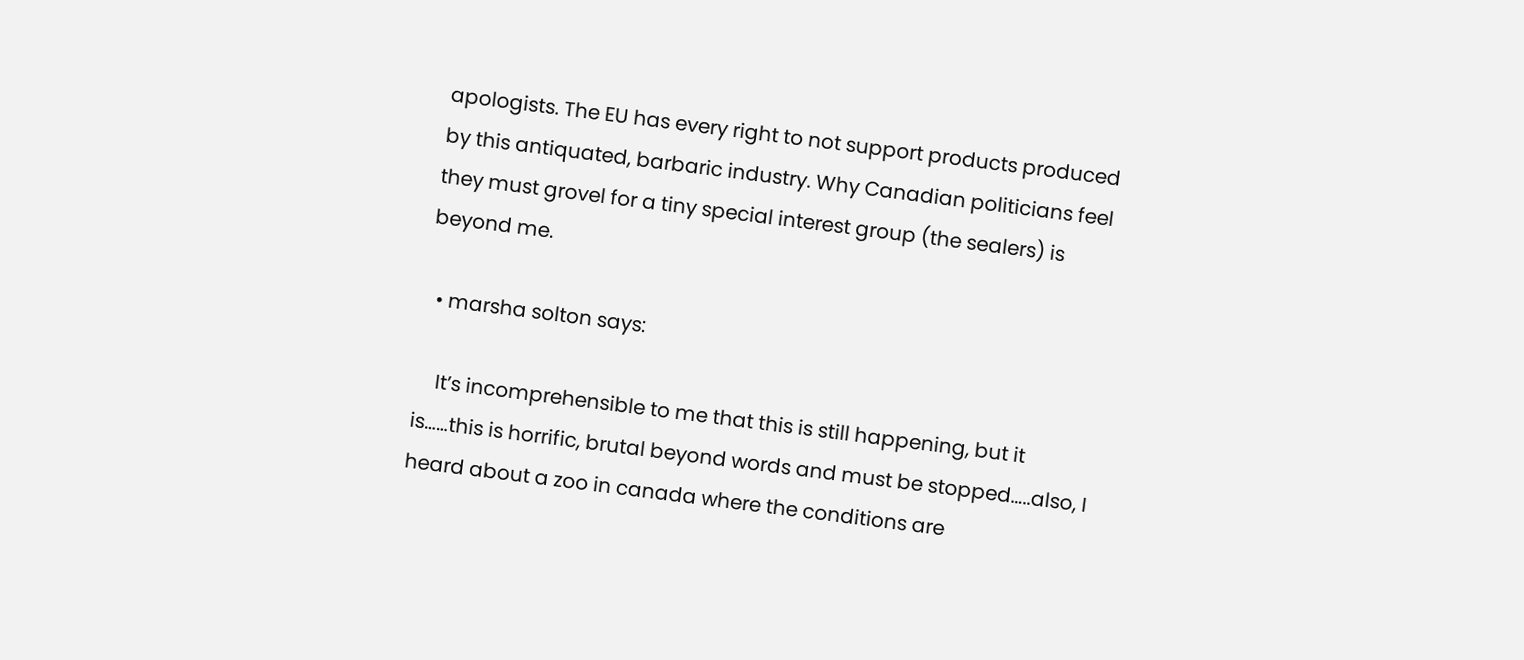apologists. The EU has every right to not support products produced by this antiquated, barbaric industry. Why Canadian politicians feel they must grovel for a tiny special interest group (the sealers) is beyond me.

  • marsha solton says:

    It’s incomprehensible to me that this is still happening, but it is……this is horrific, brutal beyond words and must be stopped…..also, I heard about a zoo in canada where the conditions are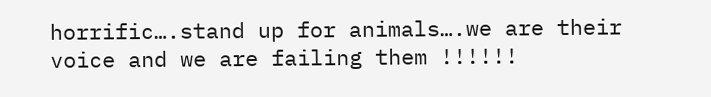horrific….stand up for animals….we are their voice and we are failing them !!!!!!